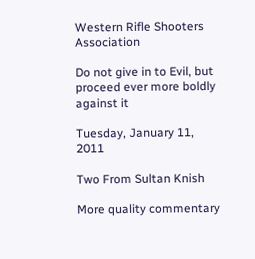Western Rifle Shooters Association

Do not give in to Evil, but proceed ever more boldly against it

Tuesday, January 11, 2011

Two From Sultan Knish

More quality commentary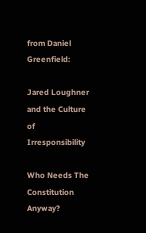from Daniel Greenfield:

Jared Loughner and the Culture of Irresponsibility

Who Needs The Constitution Anyway?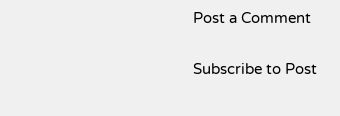Post a Comment

Subscribe to Post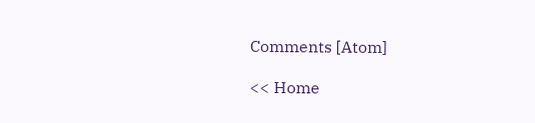Comments [Atom]

<< Home